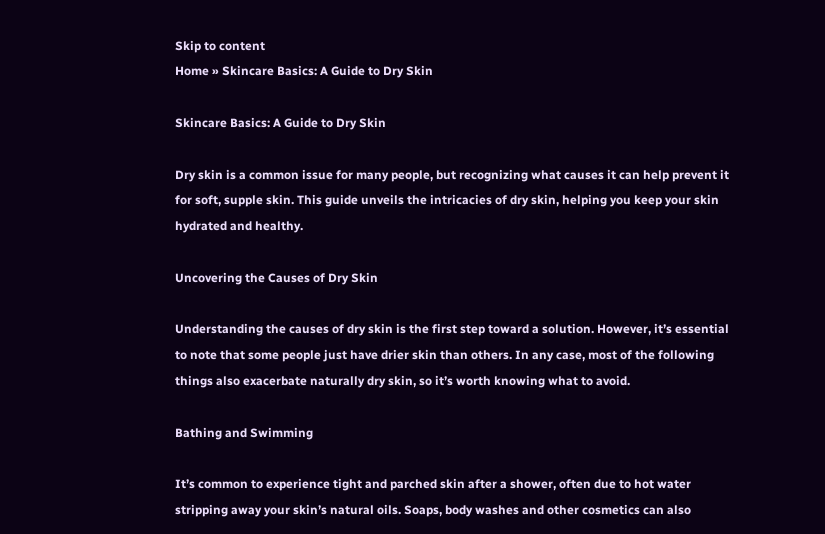Skip to content
Home » Skincare Basics: A Guide to Dry Skin

Skincare Basics: A Guide to Dry Skin

Dry skin is a common issue for many people, but recognizing what causes it can help prevent it for soft, supple skin. This guide unveils the intricacies of dry skin, helping you keep your skin hydrated and healthy.

Uncovering the Causes of Dry Skin

Understanding the causes of dry skin is the first step toward a solution. However, it’s essential to note that some people just have drier skin than others. In any case, most of the following things also exacerbate naturally dry skin, so it’s worth knowing what to avoid.

Bathing and Swimming

It’s common to experience tight and parched skin after a shower, often due to hot water stripping away your skin’s natural oils. Soaps, body washes and other cosmetics can also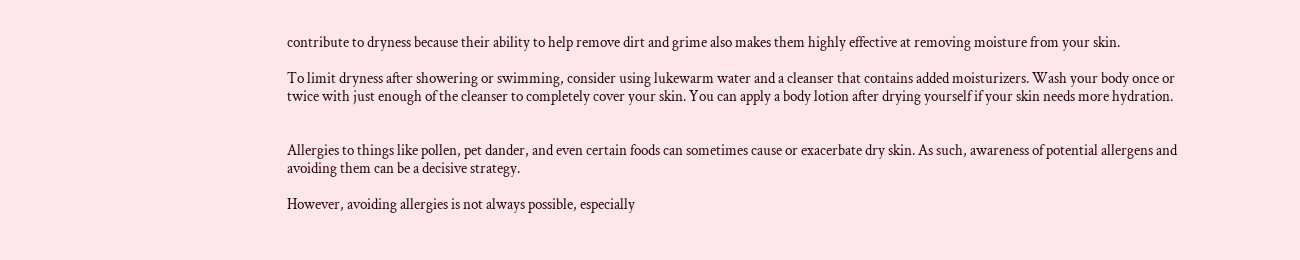contribute to dryness because their ability to help remove dirt and grime also makes them highly effective at removing moisture from your skin.

To limit dryness after showering or swimming, consider using lukewarm water and a cleanser that contains added moisturizers. Wash your body once or twice with just enough of the cleanser to completely cover your skin. You can apply a body lotion after drying yourself if your skin needs more hydration.


Allergies to things like pollen, pet dander, and even certain foods can sometimes cause or exacerbate dry skin. As such, awareness of potential allergens and avoiding them can be a decisive strategy.

However, avoiding allergies is not always possible, especially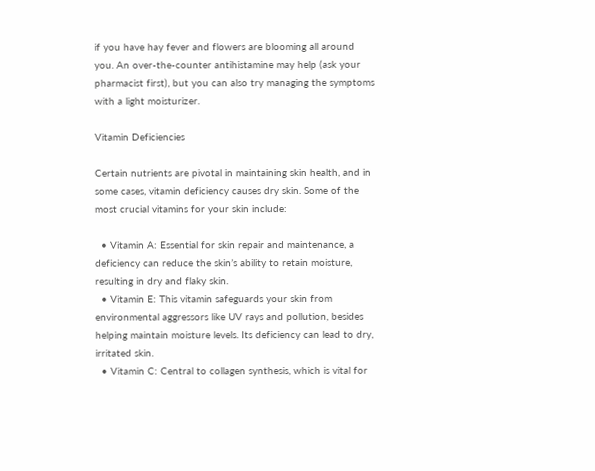if you have hay fever and flowers are blooming all around you. An over-the-counter antihistamine may help (ask your pharmacist first), but you can also try managing the symptoms with a light moisturizer.

Vitamin Deficiencies

Certain nutrients are pivotal in maintaining skin health, and in some cases, vitamin deficiency causes dry skin. Some of the most crucial vitamins for your skin include:

  • Vitamin A: Essential for skin repair and maintenance, a deficiency can reduce the skin’s ability to retain moisture, resulting in dry and flaky skin.
  • Vitamin E: This vitamin safeguards your skin from environmental aggressors like UV rays and pollution, besides helping maintain moisture levels. Its deficiency can lead to dry, irritated skin.
  • Vitamin C: Central to collagen synthesis, which is vital for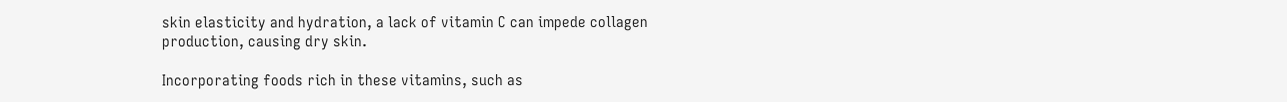skin elasticity and hydration, a lack of vitamin C can impede collagen production, causing dry skin.

Incorporating foods rich in these vitamins, such as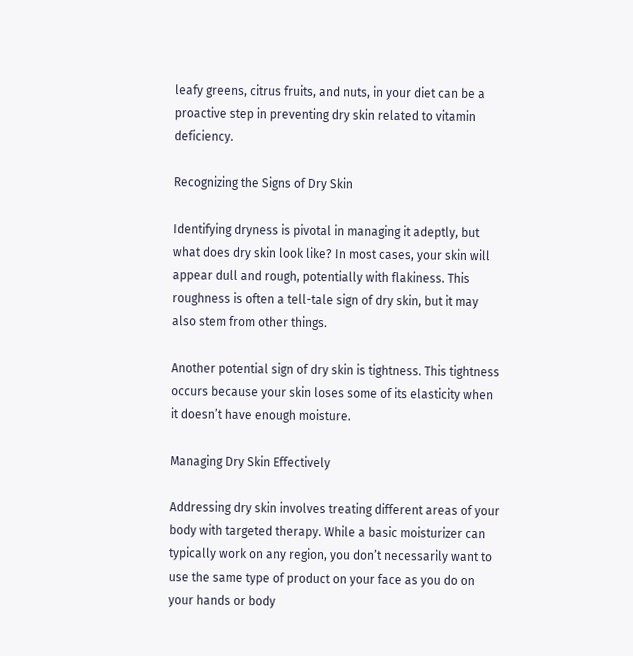leafy greens, citrus fruits, and nuts, in your diet can be a proactive step in preventing dry skin related to vitamin deficiency.

Recognizing the Signs of Dry Skin

Identifying dryness is pivotal in managing it adeptly, but what does dry skin look like? In most cases, your skin will appear dull and rough, potentially with flakiness. This roughness is often a tell-tale sign of dry skin, but it may also stem from other things.

Another potential sign of dry skin is tightness. This tightness occurs because your skin loses some of its elasticity when it doesn’t have enough moisture.

Managing Dry Skin Effectively

Addressing dry skin involves treating different areas of your body with targeted therapy. While a basic moisturizer can typically work on any region, you don’t necessarily want to use the same type of product on your face as you do on your hands or body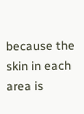because the skin in each area is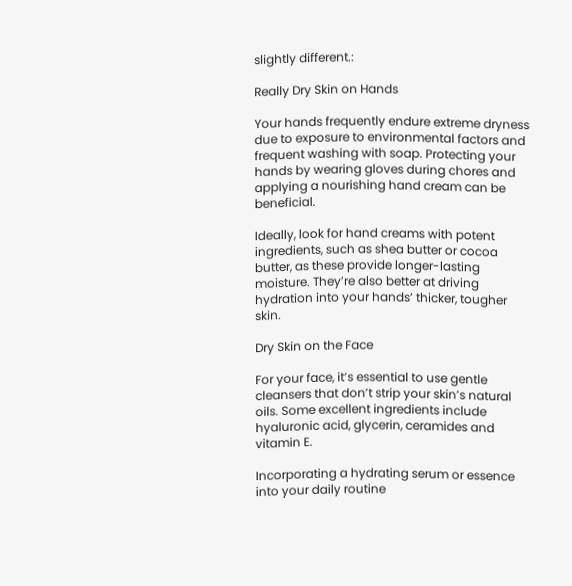slightly different.:

Really Dry Skin on Hands

Your hands frequently endure extreme dryness due to exposure to environmental factors and frequent washing with soap. Protecting your hands by wearing gloves during chores and applying a nourishing hand cream can be beneficial.

Ideally, look for hand creams with potent ingredients, such as shea butter or cocoa butter, as these provide longer-lasting moisture. They’re also better at driving hydration into your hands’ thicker, tougher skin.

Dry Skin on the Face

For your face, it’s essential to use gentle cleansers that don’t strip your skin’s natural oils. Some excellent ingredients include hyaluronic acid, glycerin, ceramides and vitamin E.

Incorporating a hydrating serum or essence into your daily routine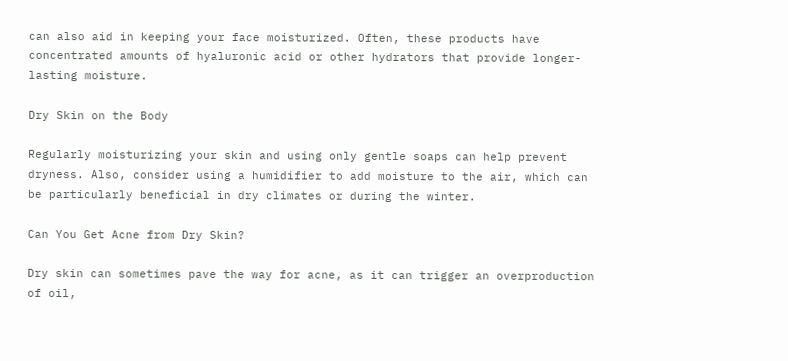can also aid in keeping your face moisturized. Often, these products have concentrated amounts of hyaluronic acid or other hydrators that provide longer-lasting moisture.

Dry Skin on the Body

Regularly moisturizing your skin and using only gentle soaps can help prevent dryness. Also, consider using a humidifier to add moisture to the air, which can be particularly beneficial in dry climates or during the winter.

Can You Get Acne from Dry Skin?

Dry skin can sometimes pave the way for acne, as it can trigger an overproduction of oil,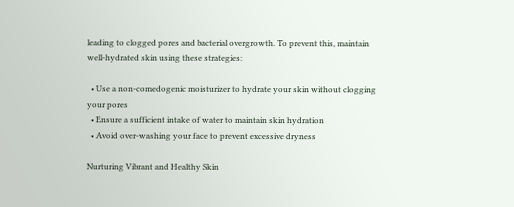leading to clogged pores and bacterial overgrowth. To prevent this, maintain well-hydrated skin using these strategies:

  • Use a non-comedogenic moisturizer to hydrate your skin without clogging your pores
  • Ensure a sufficient intake of water to maintain skin hydration
  • Avoid over-washing your face to prevent excessive dryness

Nurturing Vibrant and Healthy Skin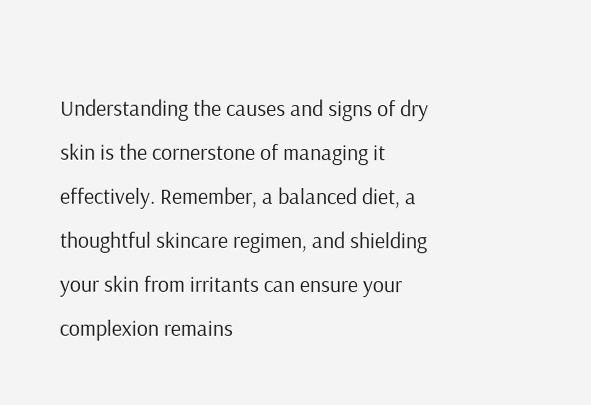Understanding the causes and signs of dry skin is the cornerstone of managing it effectively. Remember, a balanced diet, a thoughtful skincare regimen, and shielding your skin from irritants can ensure your complexion remains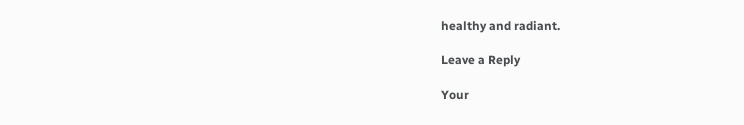healthy and radiant.

Leave a Reply

Your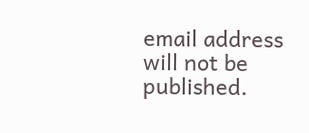email address will not be published.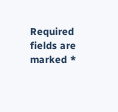Required fields are marked *